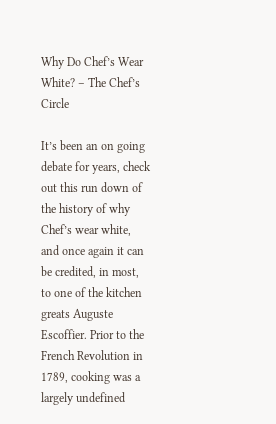Why Do Chef’s Wear White? – The Chef’s Circle

It’s been an on going debate for years, check out this run down of the history of why Chef’s wear white, and once again it can be credited, in most, to one of the kitchen greats Auguste Escoffier. Prior to the French Revolution in 1789, cooking was a largely undefined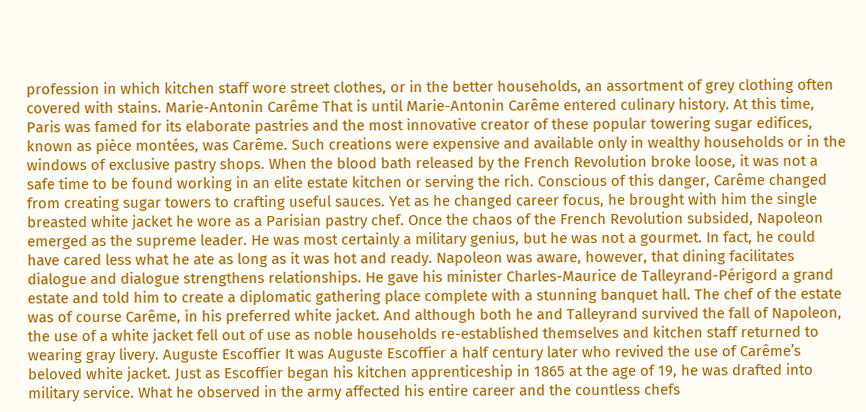profession in which kitchen staff wore street clothes, or in the better households, an assortment of grey clothing often covered with stains. Marie-Antonin Carême That is until Marie-Antonin Carême entered culinary history. At this time, Paris was famed for its elaborate pastries and the most innovative creator of these popular towering sugar edifices, known as pièce montées, was Carême. Such creations were expensive and available only in wealthy households or in the windows of exclusive pastry shops. When the blood bath released by the French Revolution broke loose, it was not a safe time to be found working in an elite estate kitchen or serving the rich. Conscious of this danger, Carême changed from creating sugar towers to crafting useful sauces. Yet as he changed career focus, he brought with him the single breasted white jacket he wore as a Parisian pastry chef. Once the chaos of the French Revolution subsided, Napoleon emerged as the supreme leader. He was most certainly a military genius, but he was not a gourmet. In fact, he could have cared less what he ate as long as it was hot and ready. Napoleon was aware, however, that dining facilitates dialogue and dialogue strengthens relationships. He gave his minister Charles-Maurice de Talleyrand-Périgord a grand estate and told him to create a diplomatic gathering place complete with a stunning banquet hall. The chef of the estate was of course Carême, in his preferred white jacket. And although both he and Talleyrand survived the fall of Napoleon, the use of a white jacket fell out of use as noble households re-established themselves and kitchen staff returned to wearing gray livery. Auguste Escoffier It was Auguste Escoffier a half century later who revived the use of Carême’s beloved white jacket. Just as Escoffier began his kitchen apprenticeship in 1865 at the age of 19, he was drafted into military service. What he observed in the army affected his entire career and the countless chefs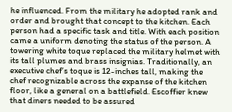he influenced. From the military he adopted rank and order and brought that concept to the kitchen. Each person had a specific task and title. With each position came a uniform denoting the status of the person. A towering white toque replaced the military helmet with its tall plumes and brass insignias. Traditionally, an executive chef’s toque is 12-inches tall, making the chef recognizable across the expanse of the kitchen floor, like a general on a battlefield. Escoffier knew that diners needed to be assured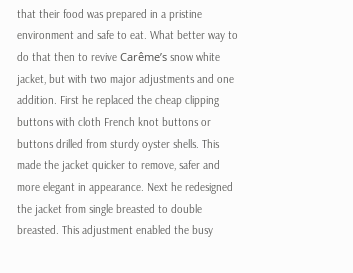that their food was prepared in a pristine environment and safe to eat. What better way to do that then to revive Carême’s snow white jacket, but with two major adjustments and one addition. First he replaced the cheap clipping buttons with cloth French knot buttons or buttons drilled from sturdy oyster shells. This made the jacket quicker to remove, safer and more elegant in appearance. Next he redesigned the jacket from single breasted to double breasted. This adjustment enabled the busy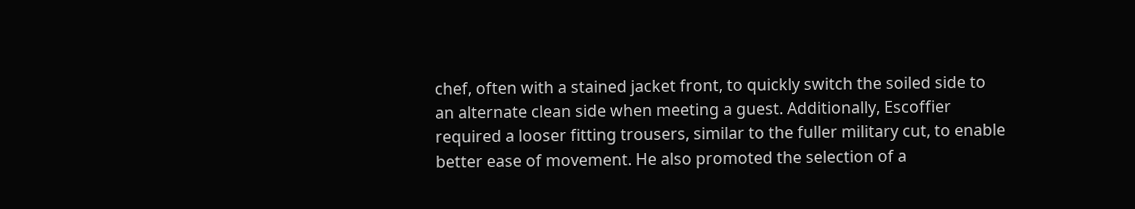chef, often with a stained jacket front, to quickly switch the soiled side to an alternate clean side when meeting a guest. Additionally, Escoffier required a looser fitting trousers, similar to the fuller military cut, to enable better ease of movement. He also promoted the selection of a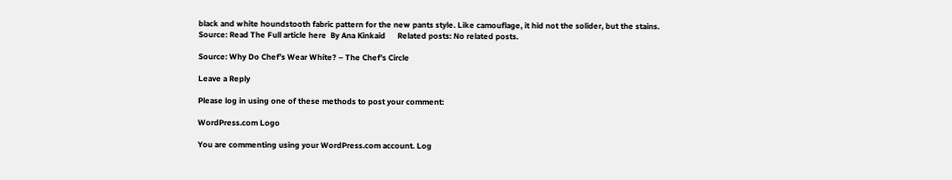black and white houndstooth fabric pattern for the new pants style. Like camouflage, it hid not the solider, but the stains. Source: Read The Full article here  By Ana Kinkaid      Related posts: No related posts.

Source: Why Do Chef’s Wear White? – The Chef’s Circle

Leave a Reply

Please log in using one of these methods to post your comment:

WordPress.com Logo

You are commenting using your WordPress.com account. Log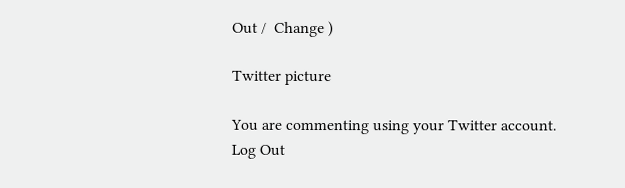Out /  Change )

Twitter picture

You are commenting using your Twitter account. Log Out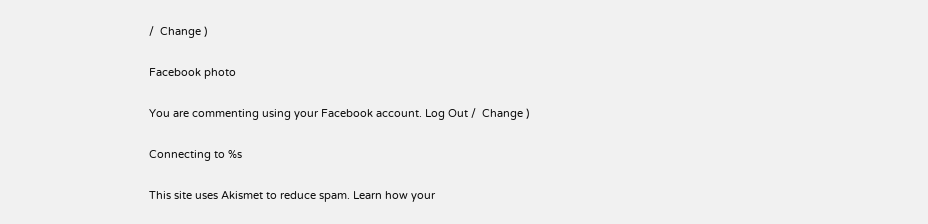/  Change )

Facebook photo

You are commenting using your Facebook account. Log Out /  Change )

Connecting to %s

This site uses Akismet to reduce spam. Learn how your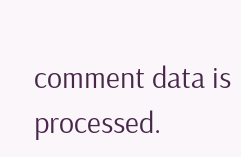comment data is processed.